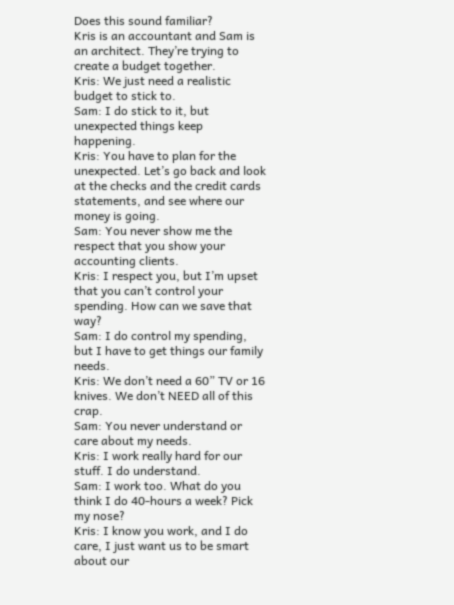Does this sound familiar?
Kris is an accountant and Sam is an architect. They’re trying to create a budget together.
Kris: We just need a realistic budget to stick to.
Sam: I do stick to it, but unexpected things keep happening.
Kris: You have to plan for the unexpected. Let’s go back and look at the checks and the credit cards statements, and see where our money is going.
Sam: You never show me the respect that you show your accounting clients.
Kris: I respect you, but I’m upset that you can’t control your spending. How can we save that way?
Sam: I do control my spending, but I have to get things our family needs.
Kris: We don’t need a 60” TV or 16 knives. We don’t NEED all of this crap.
Sam: You never understand or care about my needs.
Kris: I work really hard for our stuff. I do understand.
Sam: I work too. What do you think I do 40-hours a week? Pick my nose?
Kris: I know you work, and I do care, I just want us to be smart about our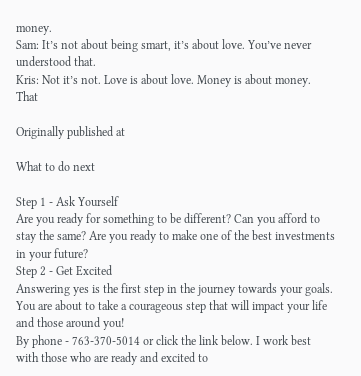money.
Sam: It’s not about being smart, it’s about love. You’ve never understood that.
Kris: Not it’s not. Love is about love. Money is about money. That

Originally published at

What to do next

Step 1 - Ask Yourself
Are you ready for something to be different? Can you afford to stay the same? Are you ready to make one of the best investments in your future?
Step 2 - Get Excited
Answering yes is the first step in the journey towards your goals. You are about to take a courageous step that will impact your life and those around you!
By phone - 763-370-5014 or click the link below. I work best with those who are ready and excited to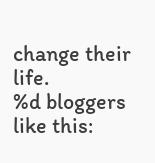change their life.
%d bloggers like this: